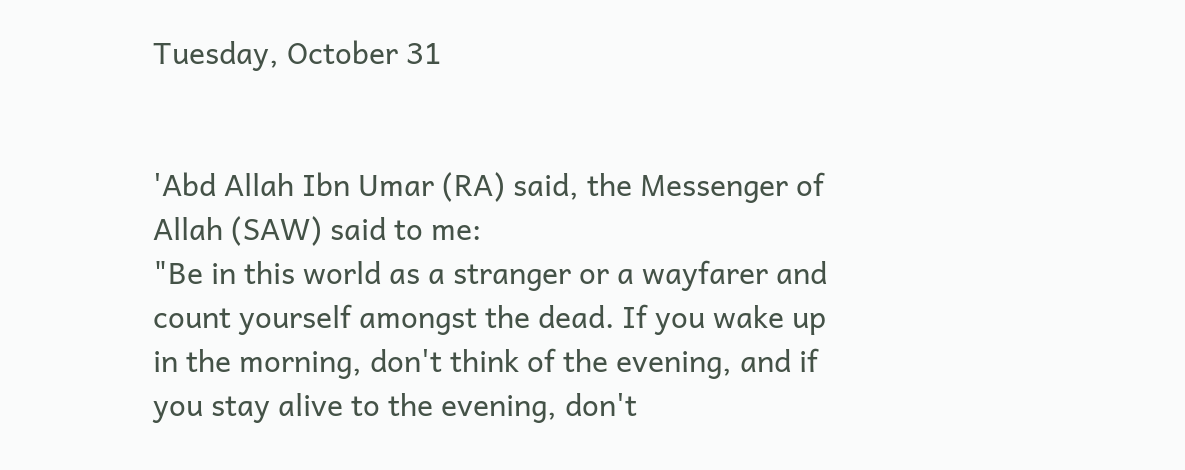Tuesday, October 31


'Abd Allah Ibn Umar (RA) said, the Messenger of Allah (SAW) said to me:
"Be in this world as a stranger or a wayfarer and count yourself amongst the dead. If you wake up in the morning, don't think of the evening, and if you stay alive to the evening, don't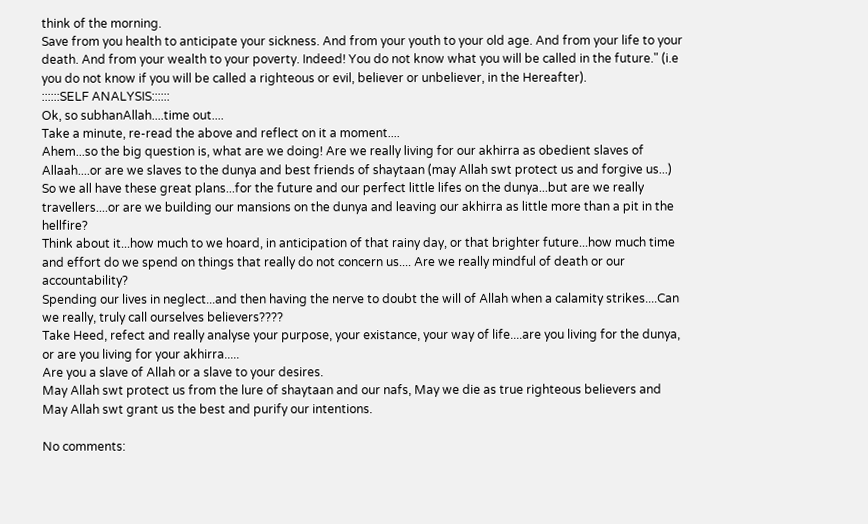think of the morning.
Save from you health to anticipate your sickness. And from your youth to your old age. And from your life to your death. And from your wealth to your poverty. Indeed! You do not know what you will be called in the future." (i.e you do not know if you will be called a righteous or evil, believer or unbeliever, in the Hereafter).
::::::SELF ANALYSIS::::::
Ok, so subhanAllah....time out....
Take a minute, re-read the above and reflect on it a moment....
Ahem...so the big question is, what are we doing! Are we really living for our akhirra as obedient slaves of Allaah....or are we slaves to the dunya and best friends of shaytaan (may Allah swt protect us and forgive us...)
So we all have these great plans...for the future and our perfect little lifes on the dunya...but are we really travellers....or are we building our mansions on the dunya and leaving our akhirra as little more than a pit in the hellfire?
Think about it...how much to we hoard, in anticipation of that rainy day, or that brighter future...how much time and effort do we spend on things that really do not concern us.... Are we really mindful of death or our accountability?
Spending our lives in neglect...and then having the nerve to doubt the will of Allah when a calamity strikes....Can we really, truly call ourselves believers????
Take Heed, refect and really analyse your purpose, your existance, your way of life....are you living for the dunya, or are you living for your akhirra.....
Are you a slave of Allah or a slave to your desires.
May Allah swt protect us from the lure of shaytaan and our nafs, May we die as true righteous believers and May Allah swt grant us the best and purify our intentions.

No comments: